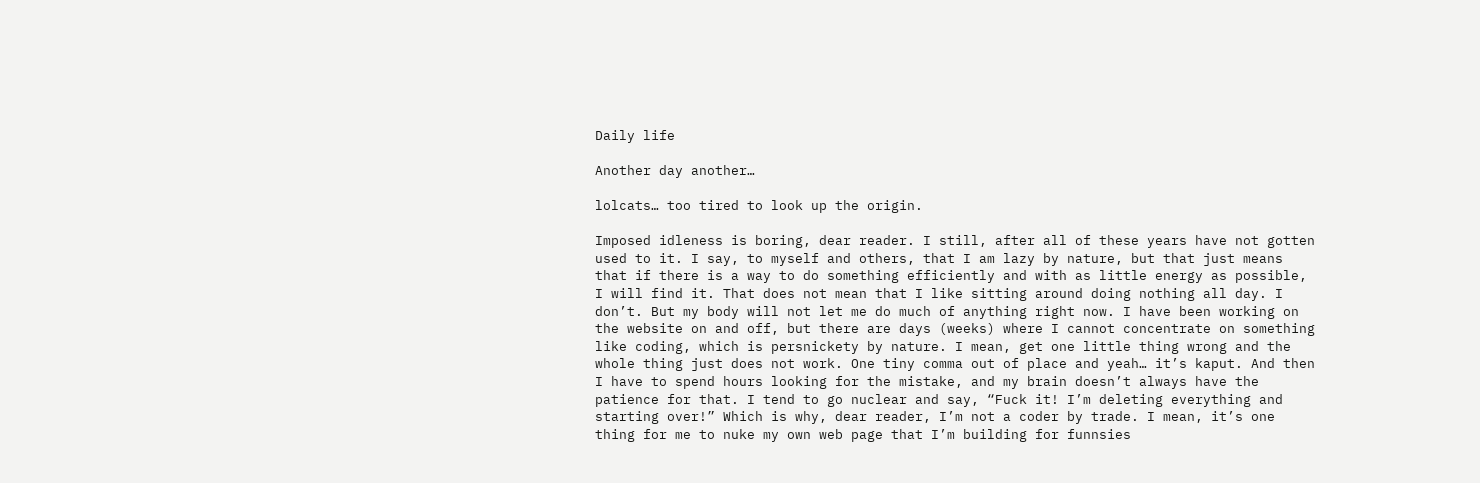Daily life

Another day another…

lolcats… too tired to look up the origin.

Imposed idleness is boring, dear reader. I still, after all of these years have not gotten used to it. I say, to myself and others, that I am lazy by nature, but that just means that if there is a way to do something efficiently and with as little energy as possible, I will find it. That does not mean that I like sitting around doing nothing all day. I don’t. But my body will not let me do much of anything right now. I have been working on the website on and off, but there are days (weeks) where I cannot concentrate on something like coding, which is persnickety by nature. I mean, get one little thing wrong and the whole thing just does not work. One tiny comma out of place and yeah… it’s kaput. And then I have to spend hours looking for the mistake, and my brain doesn’t always have the patience for that. I tend to go nuclear and say, “Fuck it! I’m deleting everything and starting over!” Which is why, dear reader, I’m not a coder by trade. I mean, it’s one thing for me to nuke my own web page that I’m building for funnsies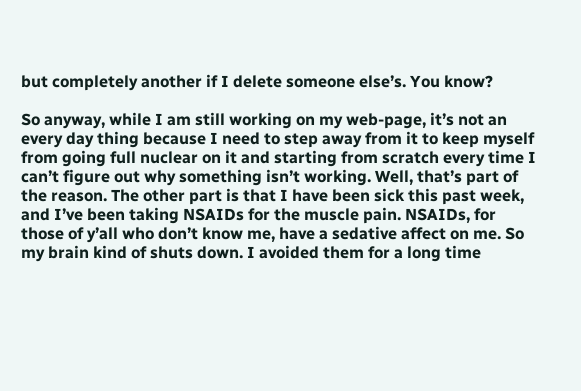but completely another if I delete someone else’s. You know?

So anyway, while I am still working on my web-page, it’s not an every day thing because I need to step away from it to keep myself from going full nuclear on it and starting from scratch every time I can’t figure out why something isn’t working. Well, that’s part of the reason. The other part is that I have been sick this past week, and I’ve been taking NSAIDs for the muscle pain. NSAIDs, for those of y’all who don’t know me, have a sedative affect on me. So my brain kind of shuts down. I avoided them for a long time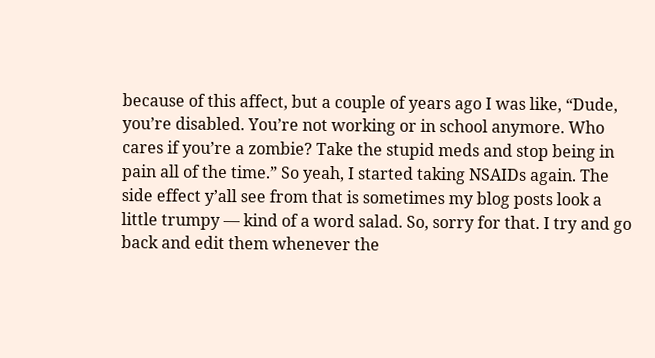because of this affect, but a couple of years ago I was like, “Dude, you’re disabled. You’re not working or in school anymore. Who cares if you’re a zombie? Take the stupid meds and stop being in pain all of the time.” So yeah, I started taking NSAIDs again. The side effect y’all see from that is sometimes my blog posts look a little trumpy — kind of a word salad. So, sorry for that. I try and go back and edit them whenever the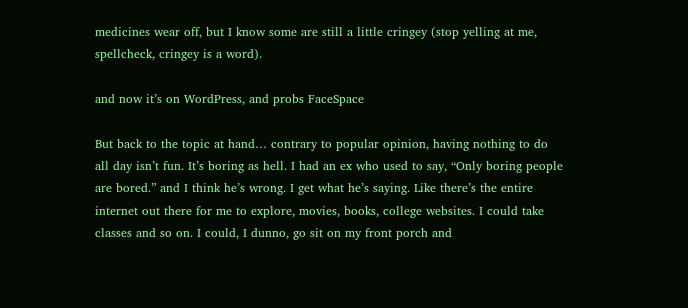medicines wear off, but I know some are still a little cringey (stop yelling at me, spellcheck, cringey is a word).

and now it’s on WordPress, and probs FaceSpace

But back to the topic at hand… contrary to popular opinion, having nothing to do all day isn’t fun. It’s boring as hell. I had an ex who used to say, “Only boring people are bored.” and I think he’s wrong. I get what he’s saying. Like there’s the entire internet out there for me to explore, movies, books, college websites. I could take classes and so on. I could, I dunno, go sit on my front porch and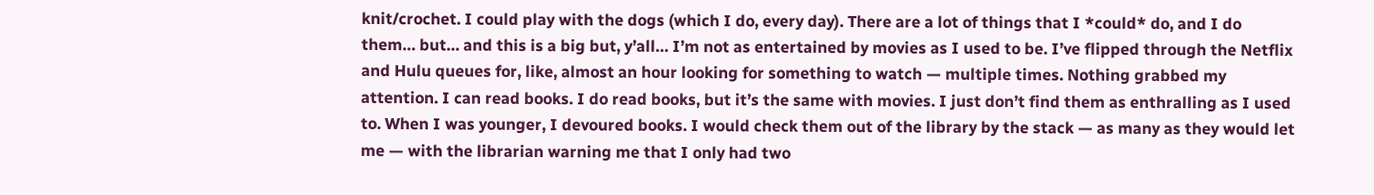knit/crochet. I could play with the dogs (which I do, every day). There are a lot of things that I *could* do, and I do them… but… and this is a big but, y’all… I’m not as entertained by movies as I used to be. I’ve flipped through the Netflix and Hulu queues for, like, almost an hour looking for something to watch — multiple times. Nothing grabbed my attention. I can read books. I do read books, but it’s the same with movies. I just don’t find them as enthralling as I used to. When I was younger, I devoured books. I would check them out of the library by the stack — as many as they would let me — with the librarian warning me that I only had two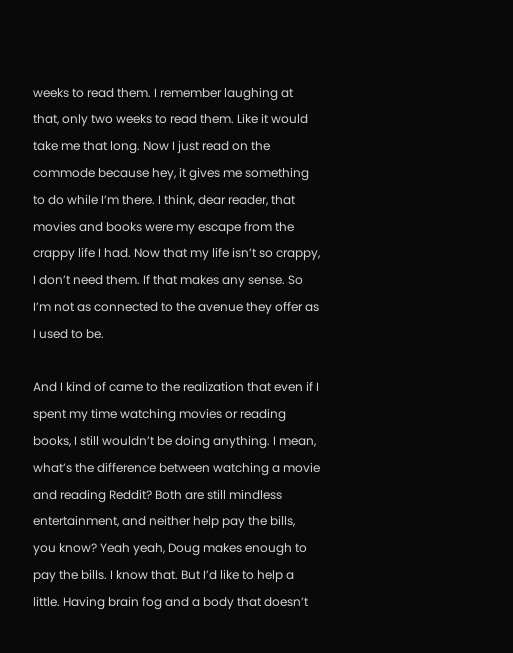weeks to read them. I remember laughing at that, only two weeks to read them. Like it would take me that long. Now I just read on the commode because hey, it gives me something to do while I’m there. I think, dear reader, that movies and books were my escape from the crappy life I had. Now that my life isn’t so crappy, I don’t need them. If that makes any sense. So I’m not as connected to the avenue they offer as I used to be.

And I kind of came to the realization that even if I spent my time watching movies or reading books, I still wouldn’t be doing anything. I mean, what’s the difference between watching a movie and reading Reddit? Both are still mindless entertainment, and neither help pay the bills, you know? Yeah yeah, Doug makes enough to pay the bills. I know that. But I’d like to help a little. Having brain fog and a body that doesn’t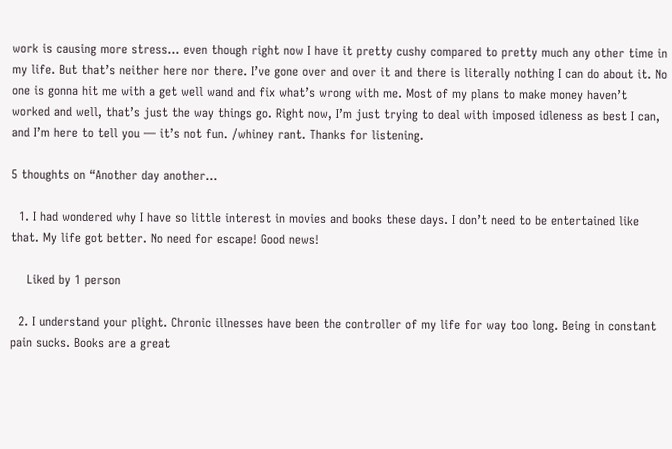work is causing more stress… even though right now I have it pretty cushy compared to pretty much any other time in my life. But that’s neither here nor there. I’ve gone over and over it and there is literally nothing I can do about it. No one is gonna hit me with a get well wand and fix what’s wrong with me. Most of my plans to make money haven’t worked and well, that’s just the way things go. Right now, I’m just trying to deal with imposed idleness as best I can, and I’m here to tell you — it’s not fun. /whiney rant. Thanks for listening.

5 thoughts on “Another day another…

  1. I had wondered why I have so little interest in movies and books these days. I don’t need to be entertained like that. My life got better. No need for escape! Good news!

    Liked by 1 person

  2. I understand your plight. Chronic illnesses have been the controller of my life for way too long. Being in constant pain sucks. Books are a great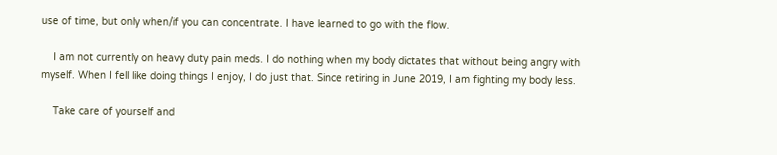use of time, but only when/if you can concentrate. I have learned to go with the flow.

    I am not currently on heavy duty pain meds. I do nothing when my body dictates that without being angry with myself. When I fell like doing things I enjoy, I do just that. Since retiring in June 2019, I am fighting my body less.

    Take care of yourself and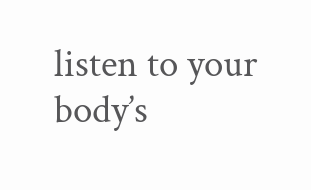listen to your body’s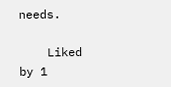needs.

    Liked by 1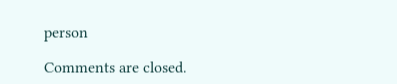person

Comments are closed.